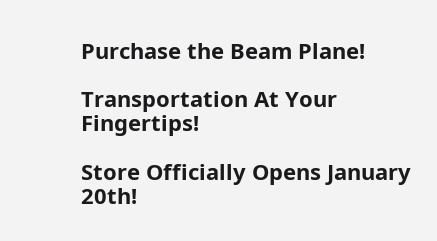Purchase the Beam Plane!

Transportation At Your Fingertips!

Store Officially Opens January 20th!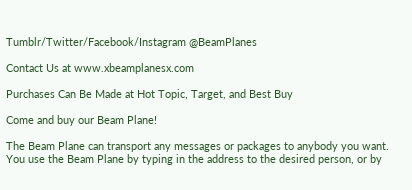Tumblr/Twitter/Facebook/Instagram @BeamPlanes

Contact Us at www.xbeamplanesx.com

Purchases Can Be Made at Hot Topic, Target, and Best Buy

Come and buy our Beam Plane!

The Beam Plane can transport any messages or packages to anybody you want. You use the Beam Plane by typing in the address to the desired person, or by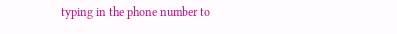typing in the phone number to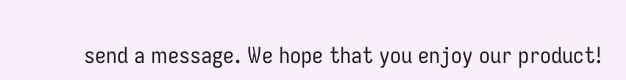send a message. We hope that you enjoy our product!